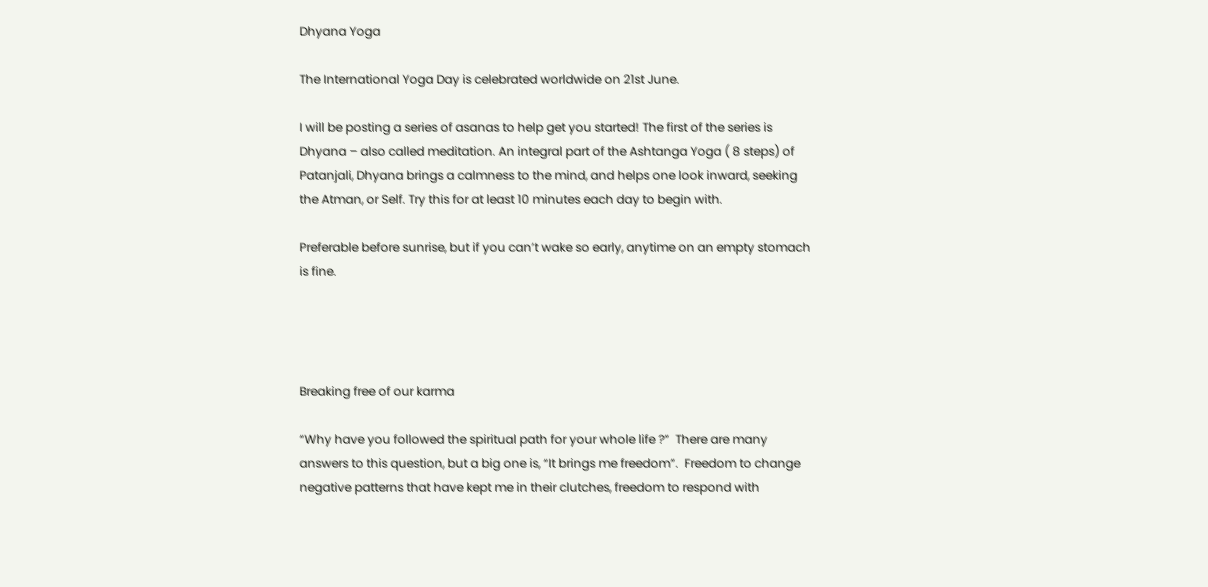Dhyana Yoga

The International Yoga Day is celebrated worldwide on 21st June.

I will be posting a series of asanas to help get you started! The first of the series is Dhyana – also called meditation. An integral part of the Ashtanga Yoga ( 8 steps) of Patanjali, Dhyana brings a calmness to the mind, and helps one look inward, seeking the Atman, or Self. Try this for at least 10 minutes each day to begin with.

Preferable before sunrise, but if you can’t wake so early, anytime on an empty stomach is fine.




Breaking free of our karma

“Why have you followed the spiritual path for your whole life ?”  There are many answers to this question, but a big one is, “It brings me freedom”.  Freedom to change negative patterns that have kept me in their clutches, freedom to respond with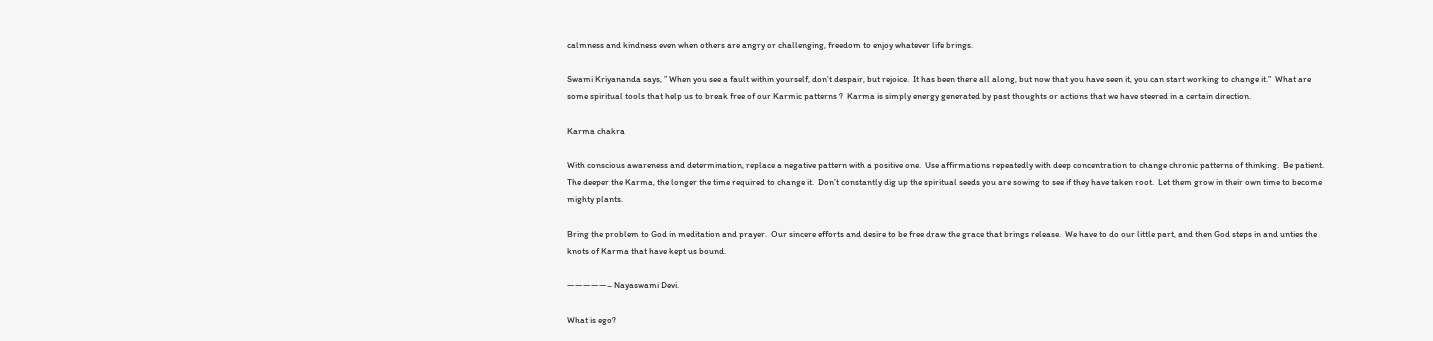calmness and kindness even when others are angry or challenging, freedom to enjoy whatever life brings.

Swami Kriyananda says, ” When you see a fault within yourself, don’t despair, but rejoice.  It has been there all along, but now that you have seen it, you can start working to change it.”  What are some spiritual tools that help us to break free of our Karmic patterns ?  Karma is simply energy generated by past thoughts or actions that we have steered in a certain direction.

Karma chakra

With conscious awareness and determination, replace a negative pattern with a positive one.  Use affirmations repeatedly with deep concentration to change chronic patterns of thinking.  Be patient.  The deeper the Karma, the longer the time required to change it.  Don’t constantly dig up the spiritual seeds you are sowing to see if they have taken root.  Let them grow in their own time to become mighty plants.

Bring the problem to God in meditation and prayer.  Our sincere efforts and desire to be free draw the grace that brings release.  We have to do our little part, and then God steps in and unties the knots of Karma that have kept us bound.

—————– Nayaswami Devi.

What is ego?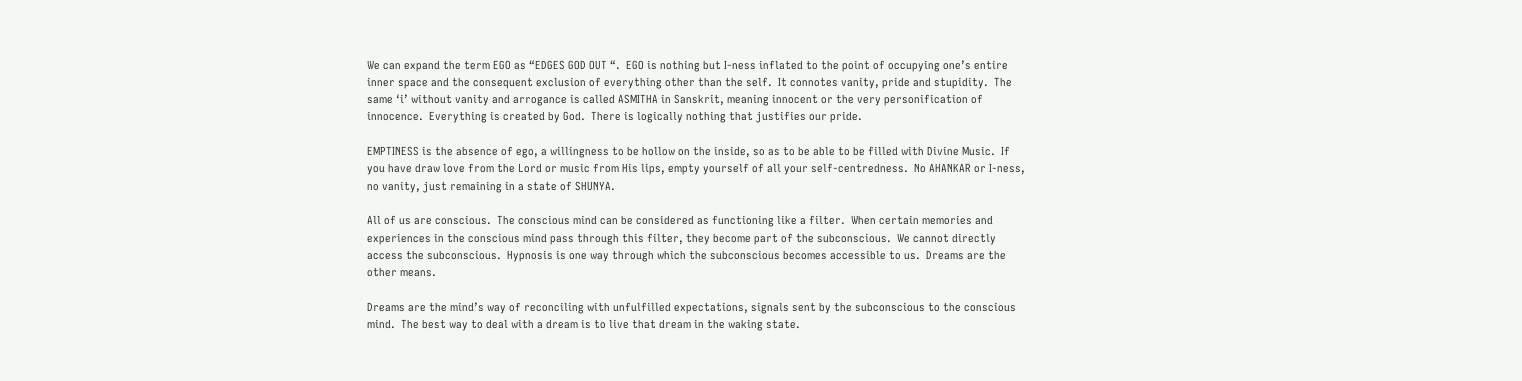We can expand the term EGO as “EDGES GOD OUT “.  EGO is nothing but I-ness inflated to the point of occupying one’s entire inner space and the consequent exclusion of everything other than the self.  It connotes vanity, pride and stupidity.  The same ‘i’ without vanity and arrogance is called ASMITHA in Sanskrit, meaning innocent or the very personification of innocence.  Everything is created by God.  There is logically nothing that justifies our pride.

EMPTINESS is the absence of ego, a willingness to be hollow on the inside, so as to be able to be filled with Divine Music.  If you have draw love from the Lord or music from His lips, empty yourself of all your self-centredness.  No AHANKAR or I-ness, no vanity, just remaining in a state of SHUNYA.

All of us are conscious.  The conscious mind can be considered as functioning like a filter.  When certain memories and experiences in the conscious mind pass through this filter, they become part of the subconscious.  We cannot directly access the subconscious.  Hypnosis is one way through which the subconscious becomes accessible to us.  Dreams are the other means.

Dreams are the mind’s way of reconciling with unfulfilled expectations, signals sent by the subconscious to the conscious mind.  The best way to deal with a dream is to live that dream in the waking state.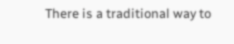There is a traditional way to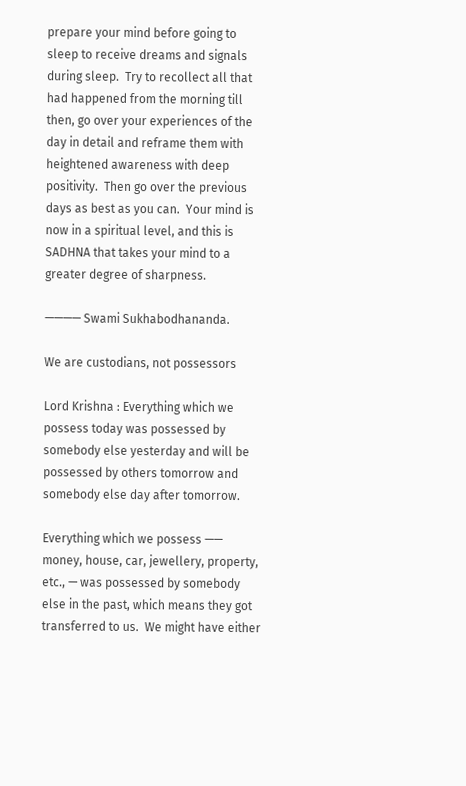prepare your mind before going to sleep to receive dreams and signals during sleep.  Try to recollect all that had happened from the morning till then, go over your experiences of the day in detail and reframe them with heightened awareness with deep positivity.  Then go over the previous days as best as you can.  Your mind is now in a spiritual level, and this is SADHNA that takes your mind to a greater degree of sharpness.

———— Swami Sukhabodhananda.

We are custodians, not possessors

Lord Krishna : Everything which we possess today was possessed by somebody else yesterday and will be possessed by others tomorrow and somebody else day after tomorrow.

Everything which we possess —— money, house, car, jewellery, property, etc., — was possessed by somebody else in the past, which means they got transferred to us.  We might have either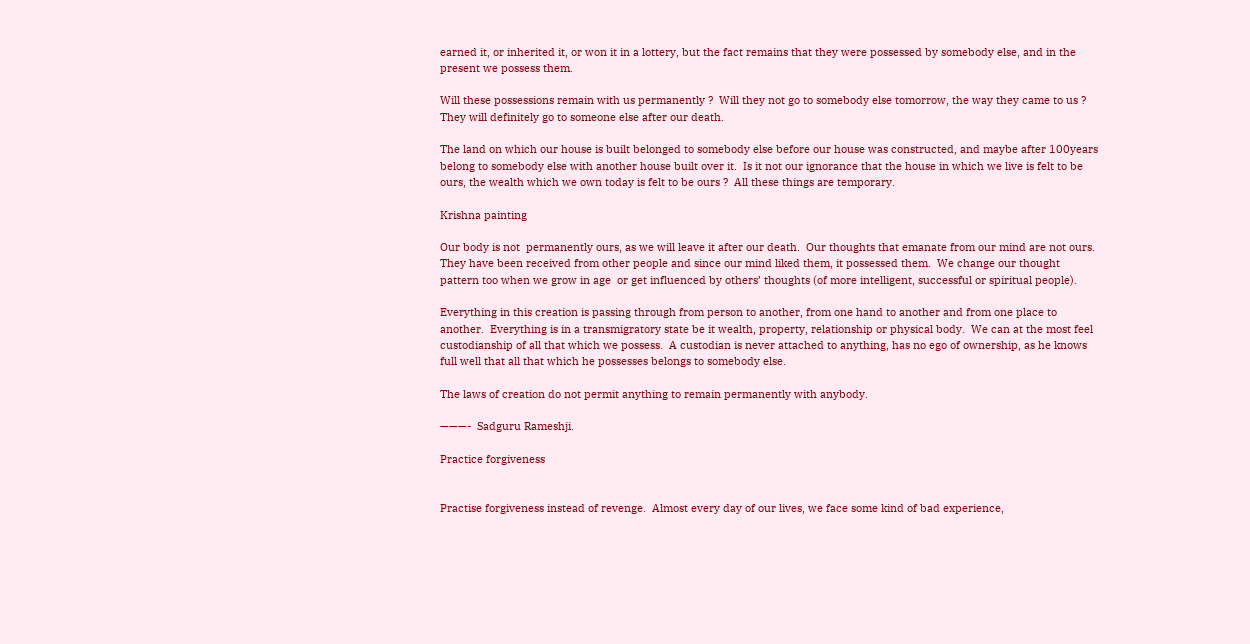earned it, or inherited it, or won it in a lottery, but the fact remains that they were possessed by somebody else, and in the present we possess them.

Will these possessions remain with us permanently ?  Will they not go to somebody else tomorrow, the way they came to us ?  They will definitely go to someone else after our death.

The land on which our house is built belonged to somebody else before our house was constructed, and maybe after 100years belong to somebody else with another house built over it.  Is it not our ignorance that the house in which we live is felt to be ours, the wealth which we own today is felt to be ours ?  All these things are temporary.

Krishna painting

Our body is not  permanently ours, as we will leave it after our death.  Our thoughts that emanate from our mind are not ours.  They have been received from other people and since our mind liked them, it possessed them.  We change our thought pattern too when we grow in age  or get influenced by others’ thoughts (of more intelligent, successful or spiritual people).

Everything in this creation is passing through from person to another, from one hand to another and from one place to another.  Everything is in a transmigratory state be it wealth, property, relationship or physical body.  We can at the most feel custodianship of all that which we possess.  A custodian is never attached to anything, has no ego of ownership, as he knows full well that all that which he possesses belongs to somebody else.

The laws of creation do not permit anything to remain permanently with anybody.

———-  Sadguru Rameshji.

Practice forgiveness


Practise forgiveness instead of revenge.  Almost every day of our lives, we face some kind of bad experience,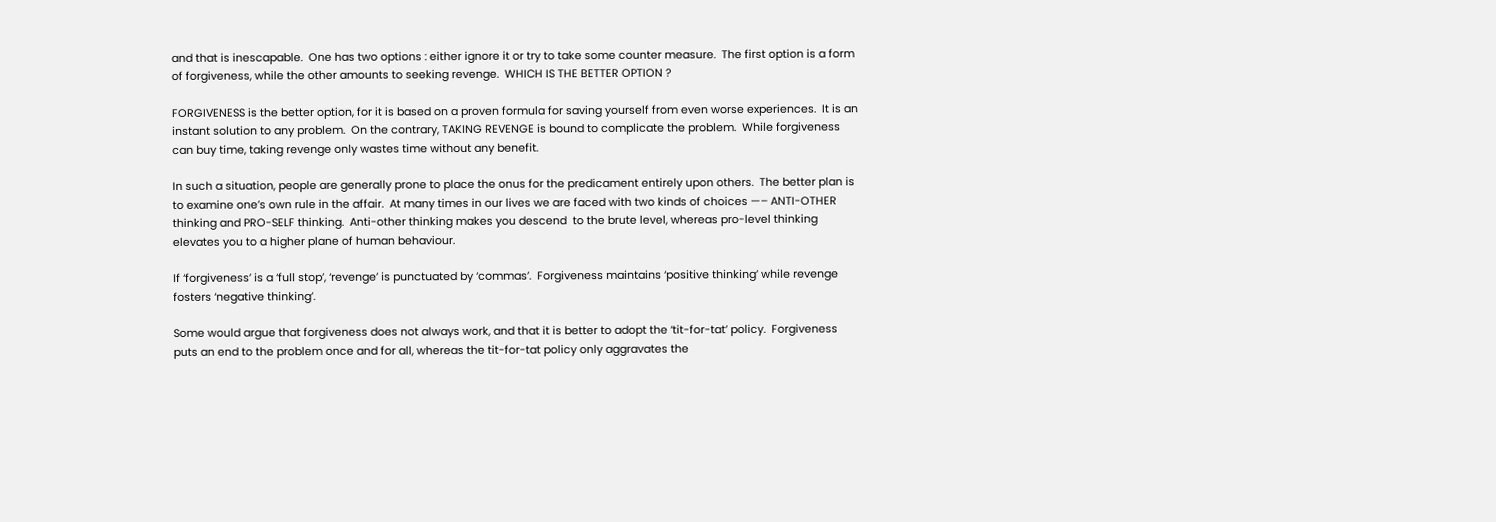and that is inescapable.  One has two options : either ignore it or try to take some counter measure.  The first option is a form of forgiveness, while the other amounts to seeking revenge.  WHICH IS THE BETTER OPTION ?

FORGIVENESS is the better option, for it is based on a proven formula for saving yourself from even worse experiences.  It is an instant solution to any problem.  On the contrary, TAKING REVENGE is bound to complicate the problem.  While forgiveness can buy time, taking revenge only wastes time without any benefit.

In such a situation, people are generally prone to place the onus for the predicament entirely upon others.  The better plan is to examine one’s own rule in the affair.  At many times in our lives we are faced with two kinds of choices —– ANTI-OTHER thinking and PRO-SELF thinking.  Anti-other thinking makes you descend  to the brute level, whereas pro-level thinking elevates you to a higher plane of human behaviour.

If ‘forgiveness’ is a ‘full stop’, ‘revenge’ is punctuated by ‘commas’.  Forgiveness maintains ‘positive thinking’ while revenge fosters ‘negative thinking’.

Some would argue that forgiveness does not always work, and that it is better to adopt the ‘tit-for-tat’ policy.  Forgiveness puts an end to the problem once and for all, whereas the tit-for-tat policy only aggravates the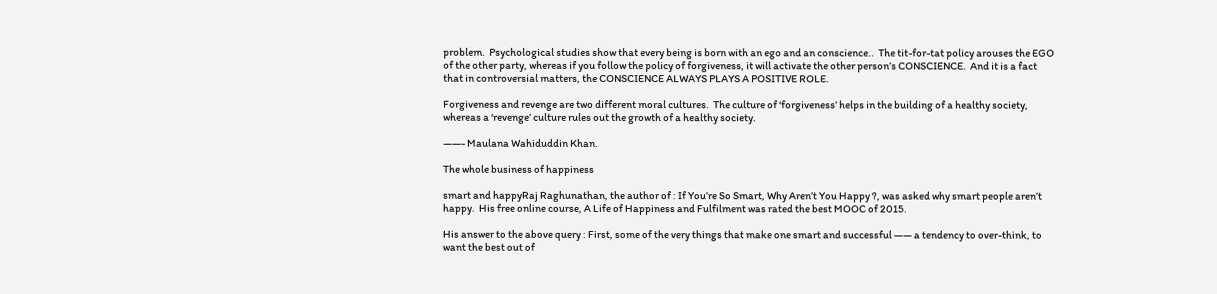problem.  Psychological studies show that every being is born with an ego and an conscience..  The tit-for-tat policy arouses the EGO of the other party, whereas if you follow the policy of forgiveness, it will activate the other person’s CONSCIENCE.  And it is a fact that in controversial matters, the CONSCIENCE ALWAYS PLAYS A POSITIVE ROLE.

Forgiveness and revenge are two different moral cultures.  The culture of ‘forgiveness’ helps in the building of a healthy society, whereas a ‘revenge’ culture rules out the growth of a healthy society.

——- Maulana Wahiduddin Khan.

The whole business of happiness

smart and happyRaj Raghunathan, the author of : If You’re So Smart, Why Aren’t You Happy ?, was asked why smart people aren’t happy.  His free online course, A Life of Happiness and Fulfilment was rated the best MOOC of 2015.

His answer to the above query : First, some of the very things that make one smart and successful —— a tendency to over-think, to want the best out of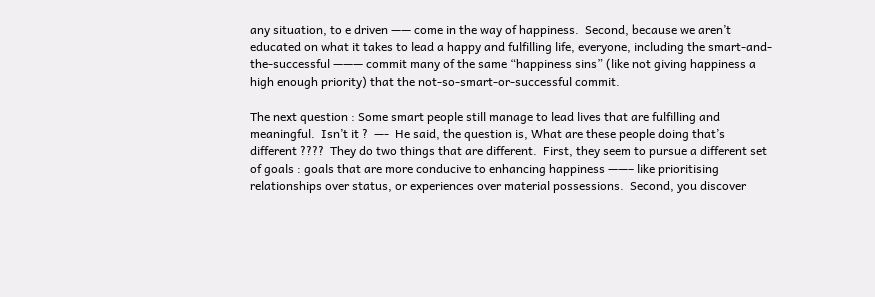any situation, to e driven —— come in the way of happiness.  Second, because we aren’t educated on what it takes to lead a happy and fulfilling life, everyone, including the smart-and-the-successful ——— commit many of the same “happiness sins” (like not giving happiness a high enough priority) that the not-so-smart-or-successful commit.

The next question : Some smart people still manage to lead lives that are fulfilling and meaningful.  Isn’t it ?  —-  He said, the question is, What are these people doing that’s different ????  They do two things that are different.  First, they seem to pursue a different set of goals : goals that are more conducive to enhancing happiness ——– like prioritising relationships over status, or experiences over material possessions.  Second, you discover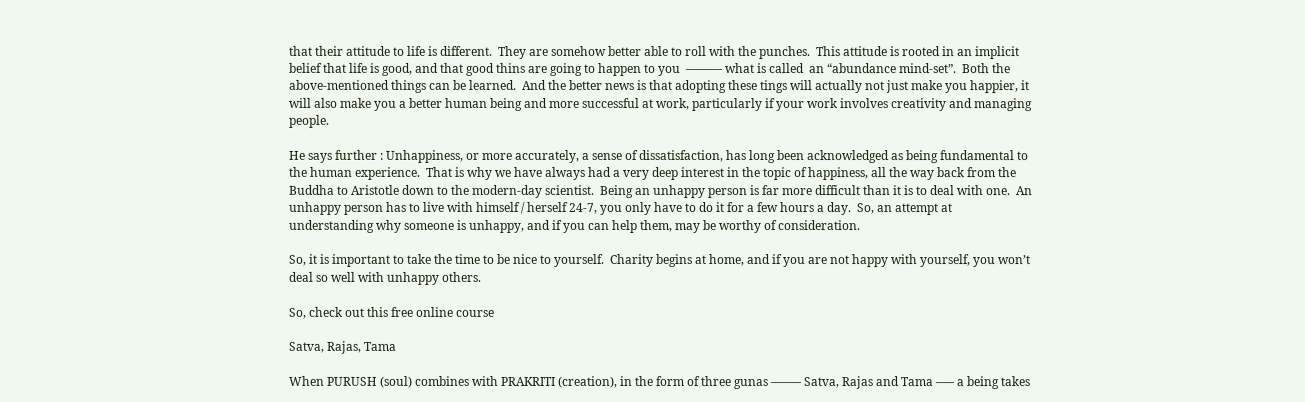that their attitude to life is different.  They are somehow better able to roll with the punches.  This attitude is rooted in an implicit belief that life is good, and that good thins are going to happen to you  ——— what is called  an “abundance mind-set”.  Both the above-mentioned things can be learned.  And the better news is that adopting these tings will actually not just make you happier, it will also make you a better human being and more successful at work, particularly if your work involves creativity and managing people.

He says further : Unhappiness, or more accurately, a sense of dissatisfaction, has long been acknowledged as being fundamental to the human experience.  That is why we have always had a very deep interest in the topic of happiness, all the way back from the Buddha to Aristotle down to the modern-day scientist.  Being an unhappy person is far more difficult than it is to deal with one.  An unhappy person has to live with himself / herself 24-7, you only have to do it for a few hours a day.  So, an attempt at understanding why someone is unhappy, and if you can help them, may be worthy of consideration.

So, it is important to take the time to be nice to yourself.  Charity begins at home, and if you are not happy with yourself, you won’t deal so well with unhappy others.

So, check out this free online course

Satva, Rajas, Tama

When PURUSH (soul) combines with PRAKRITI (creation), in the form of three gunas ——– Satva, Rajas and Tama —– a being takes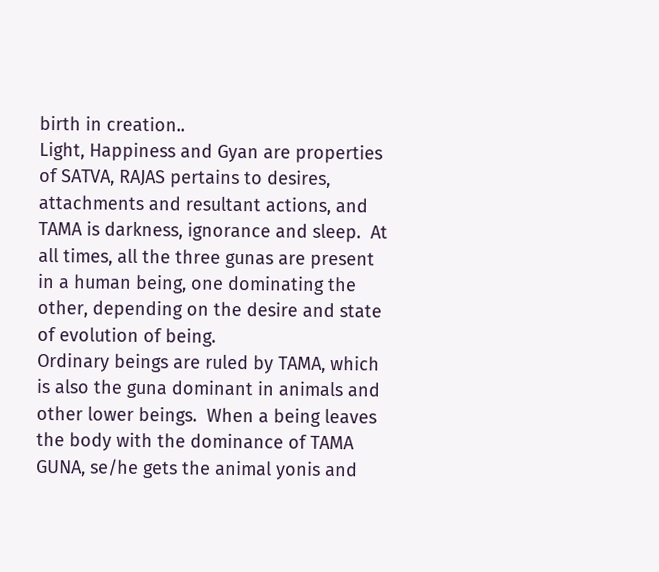birth in creation..
Light, Happiness and Gyan are properties of SATVA, RAJAS pertains to desires, attachments and resultant actions, and TAMA is darkness, ignorance and sleep.  At all times, all the three gunas are present in a human being, one dominating the other, depending on the desire and state of evolution of being.
Ordinary beings are ruled by TAMA, which is also the guna dominant in animals and other lower beings.  When a being leaves the body with the dominance of TAMA GUNA, se/he gets the animal yonis and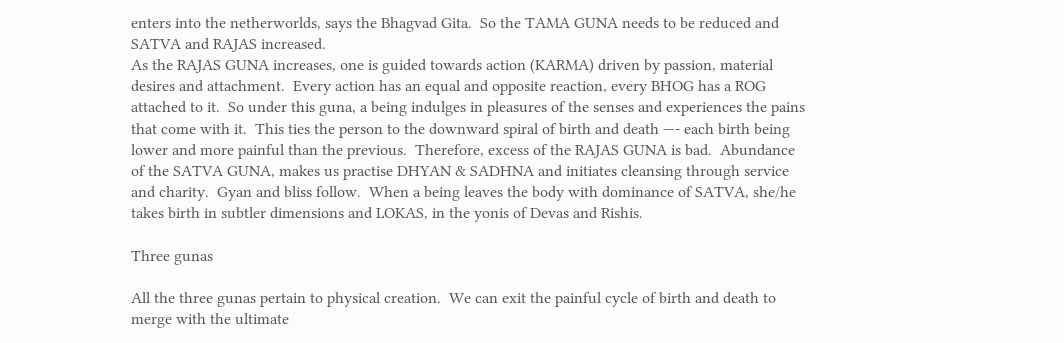enters into the netherworlds, says the Bhagvad Gita.  So the TAMA GUNA needs to be reduced and SATVA and RAJAS increased.
As the RAJAS GUNA increases, one is guided towards action (KARMA) driven by passion, material desires and attachment.  Every action has an equal and opposite reaction, every BHOG has a ROG attached to it.  So under this guna, a being indulges in pleasures of the senses and experiences the pains that come with it.  This ties the person to the downward spiral of birth and death —- each birth being lower and more painful than the previous.  Therefore, excess of the RAJAS GUNA is bad.  Abundance of the SATVA GUNA, makes us practise DHYAN & SADHNA and initiates cleansing through service and charity.  Gyan and bliss follow.  When a being leaves the body with dominance of SATVA, she/he takes birth in subtler dimensions and LOKAS, in the yonis of Devas and Rishis.

Three gunas

All the three gunas pertain to physical creation.  We can exit the painful cycle of birth and death to merge with the ultimate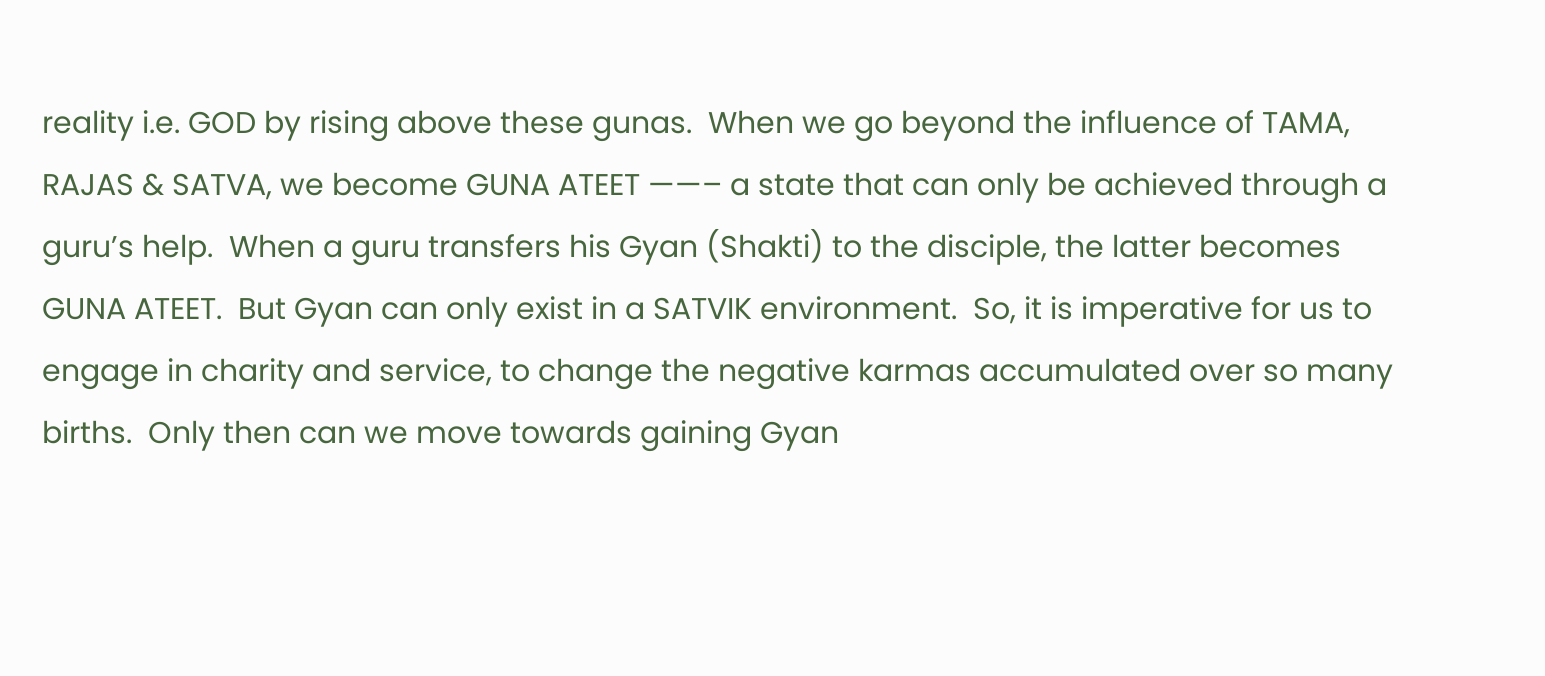reality i.e. GOD by rising above these gunas.  When we go beyond the influence of TAMA, RAJAS & SATVA, we become GUNA ATEET ——– a state that can only be achieved through a guru’s help.  When a guru transfers his Gyan (Shakti) to the disciple, the latter becomes GUNA ATEET.  But Gyan can only exist in a SATVIK environment.  So, it is imperative for us to engage in charity and service, to change the negative karmas accumulated over so many births.  Only then can we move towards gaining Gyan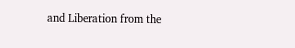and Liberation from the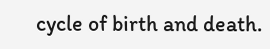cycle of birth and death.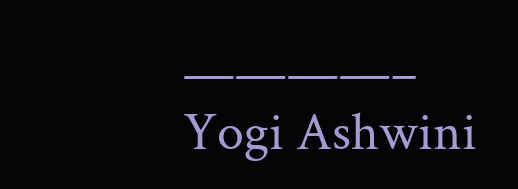————– Yogi Ashwini